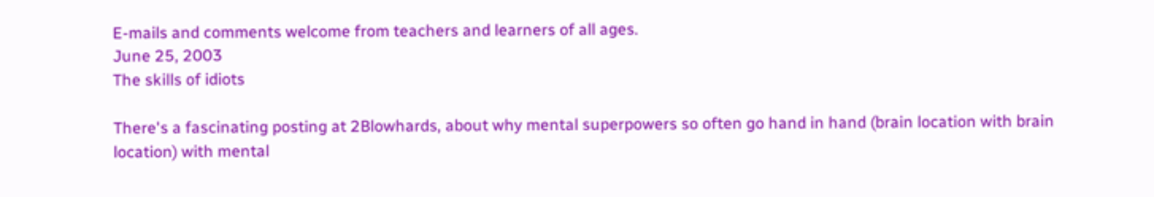E-mails and comments welcome from teachers and learners of all ages.
June 25, 2003
The skills of idiots

There's a fascinating posting at 2Blowhards, about why mental superpowers so often go hand in hand (brain location with brain location) with mental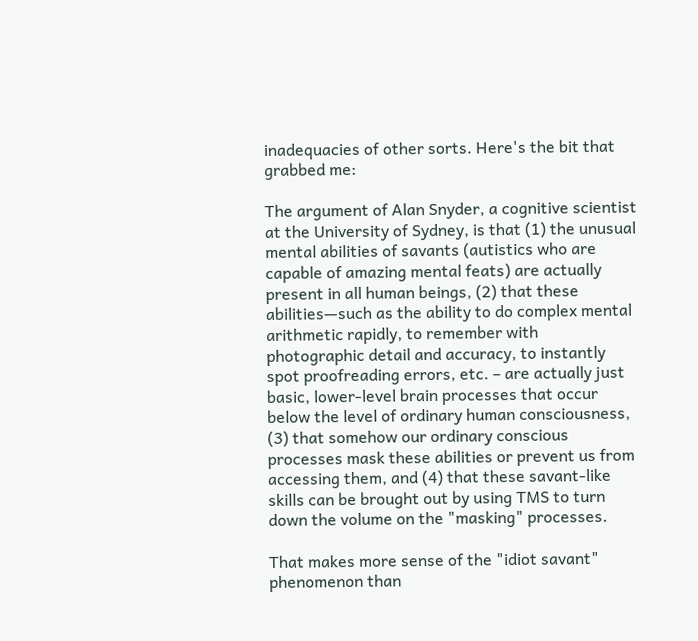inadequacies of other sorts. Here's the bit that grabbed me:

The argument of Alan Snyder, a cognitive scientist at the University of Sydney, is that (1) the unusual mental abilities of savants (autistics who are capable of amazing mental feats) are actually present in all human beings, (2) that these abilities—such as the ability to do complex mental arithmetic rapidly, to remember with photographic detail and accuracy, to instantly spot proofreading errors, etc. – are actually just basic, lower-level brain processes that occur below the level of ordinary human consciousness, (3) that somehow our ordinary conscious processes mask these abilities or prevent us from accessing them, and (4) that these savant-like skills can be brought out by using TMS to turn down the volume on the "masking" processes.

That makes more sense of the "idiot savant" phenomenon than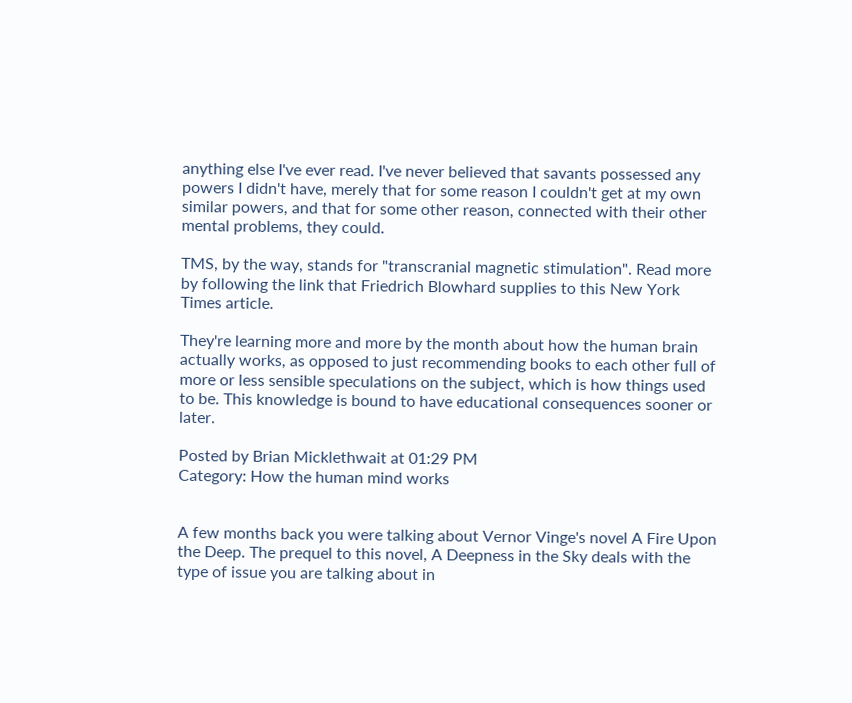anything else I've ever read. I've never believed that savants possessed any powers I didn't have, merely that for some reason I couldn't get at my own similar powers, and that for some other reason, connected with their other mental problems, they could.

TMS, by the way, stands for "transcranial magnetic stimulation". Read more by following the link that Friedrich Blowhard supplies to this New York Times article.

They're learning more and more by the month about how the human brain actually works, as opposed to just recommending books to each other full of more or less sensible speculations on the subject, which is how things used to be. This knowledge is bound to have educational consequences sooner or later.

Posted by Brian Micklethwait at 01:29 PM
Category: How the human mind works


A few months back you were talking about Vernor Vinge's novel A Fire Upon the Deep. The prequel to this novel, A Deepness in the Sky deals with the type of issue you are talking about in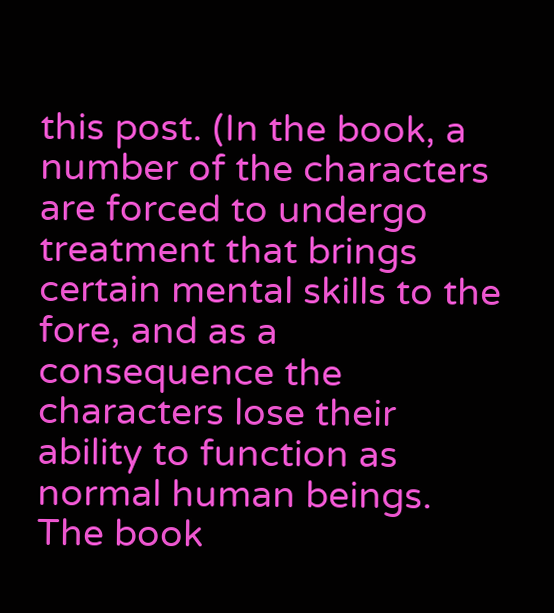this post. (In the book, a number of the characters are forced to undergo treatment that brings certain mental skills to the fore, and as a consequence the characters lose their ability to function as normal human beings. The book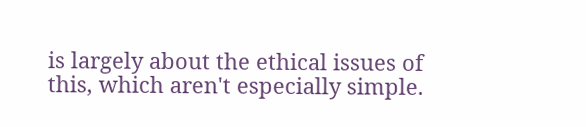is largely about the ethical issues of this, which aren't especially simple.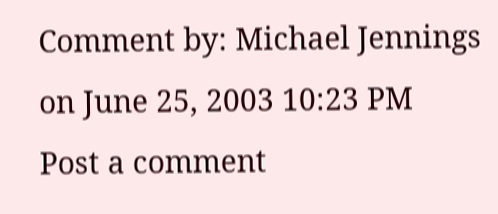Comment by: Michael Jennings on June 25, 2003 10:23 PM
Post a comment